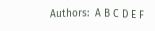Authors:  A B C D E F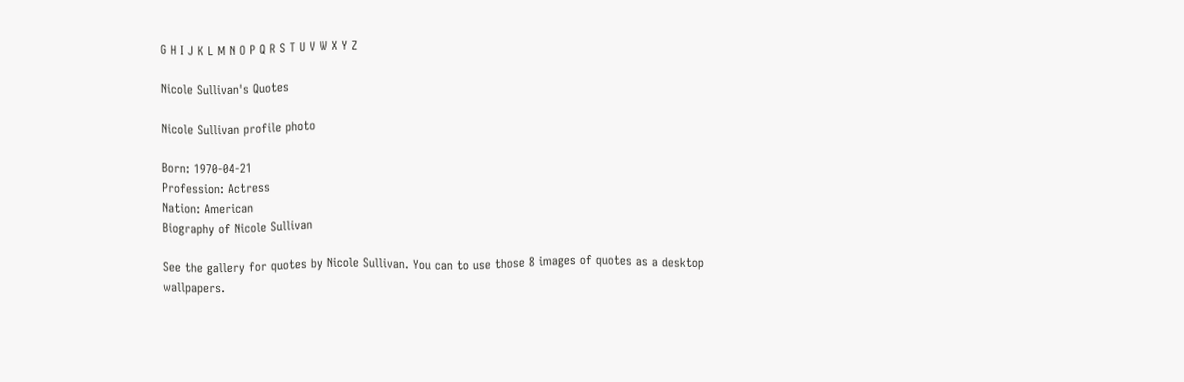G H I J K L M N O P Q R S T U V W X Y Z

Nicole Sullivan's Quotes

Nicole Sullivan profile photo

Born: 1970-04-21
Profession: Actress
Nation: American
Biography of Nicole Sullivan

See the gallery for quotes by Nicole Sullivan. You can to use those 8 images of quotes as a desktop wallpapers.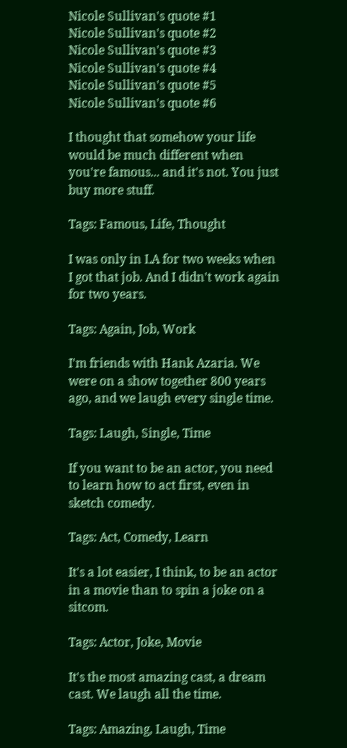Nicole Sullivan's quote #1
Nicole Sullivan's quote #2
Nicole Sullivan's quote #3
Nicole Sullivan's quote #4
Nicole Sullivan's quote #5
Nicole Sullivan's quote #6

I thought that somehow your life would be much different when you're famous... and it's not. You just buy more stuff.

Tags: Famous, Life, Thought

I was only in LA for two weeks when I got that job. And I didn't work again for two years.

Tags: Again, Job, Work

I'm friends with Hank Azaria. We were on a show together 800 years ago, and we laugh every single time.

Tags: Laugh, Single, Time

If you want to be an actor, you need to learn how to act first, even in sketch comedy.

Tags: Act, Comedy, Learn

It's a lot easier, I think, to be an actor in a movie than to spin a joke on a sitcom.

Tags: Actor, Joke, Movie

It's the most amazing cast, a dream cast. We laugh all the time.

Tags: Amazing, Laugh, Time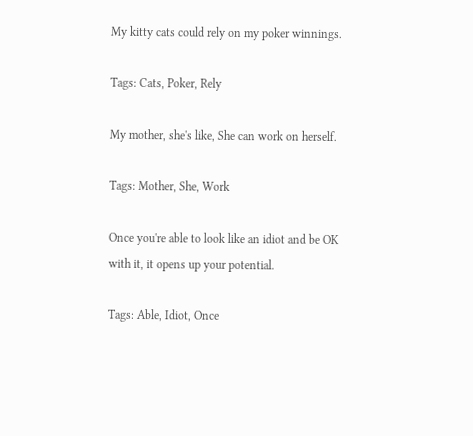My kitty cats could rely on my poker winnings.

Tags: Cats, Poker, Rely

My mother, she's like, She can work on herself.

Tags: Mother, She, Work

Once you're able to look like an idiot and be OK with it, it opens up your potential.

Tags: Able, Idiot, Once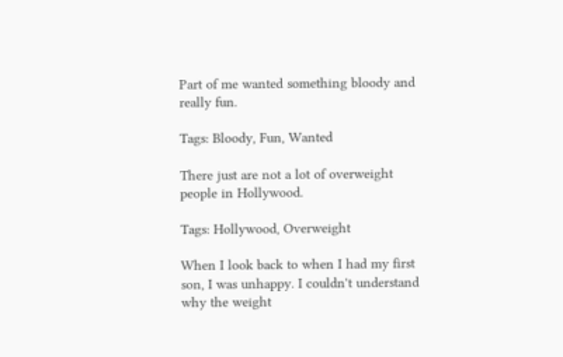Part of me wanted something bloody and really fun.

Tags: Bloody, Fun, Wanted

There just are not a lot of overweight people in Hollywood.

Tags: Hollywood, Overweight

When I look back to when I had my first son, I was unhappy. I couldn't understand why the weight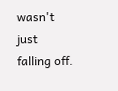wasn't just falling off.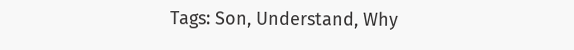Tags: Son, Understand, Why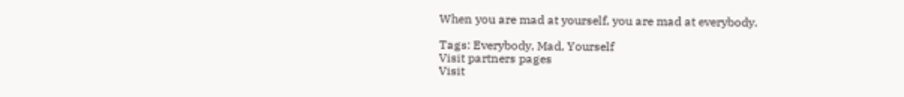When you are mad at yourself, you are mad at everybody.

Tags: Everybody, Mad, Yourself
Visit partners pages
Visit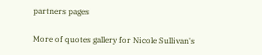partners pages

More of quotes gallery for Nicole Sullivan's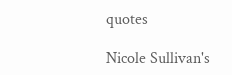quotes

Nicole Sullivan's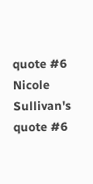quote #6
Nicole Sullivan's quote #6